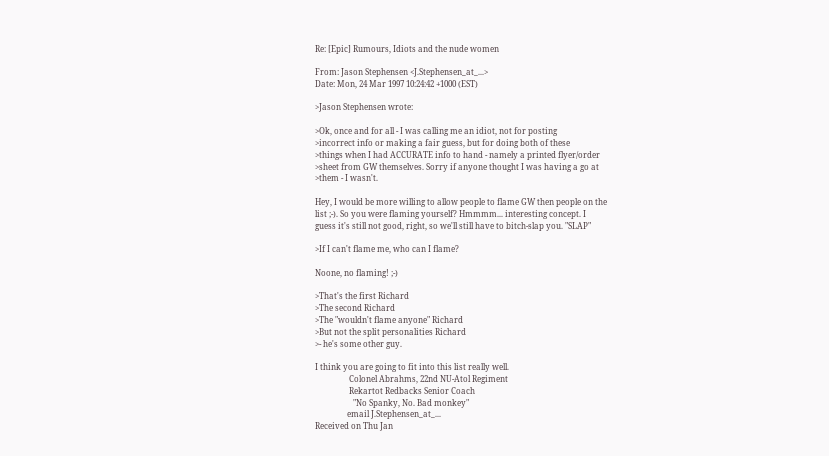Re: [Epic] Rumours, Idiots and the nude women

From: Jason Stephensen <J.Stephensen_at_...>
Date: Mon, 24 Mar 1997 10:24:42 +1000 (EST)

>Jason Stephensen wrote:

>Ok, once and for all - I was calling me an idiot, not for posting
>incorrect info or making a fair guess, but for doing both of these
>things when I had ACCURATE info to hand - namely a printed flyer/order
>sheet from GW themselves. Sorry if anyone thought I was having a go at
>them - I wasn't.

Hey, I would be more willing to allow people to flame GW then people on the
list ;-). So you were flaming yourself? Hmmmm... interesting concept. I
guess it's still not good, right, so we'll still have to bitch-slap you. "SLAP"

>If I can't flame me, who can I flame?

Noone, no flaming! ;-)

>That's the first Richard
>The second Richard
>The "wouldn't flame anyone" Richard
>But not the split personalities Richard
>- he's some other guy.

I think you are going to fit into this list really well.
                 Colonel Abrahms, 22nd NU-Atol Regiment
                 Rekartot Redbacks Senior Coach
                   "No Spanky, No. Bad monkey"
                email J.Stephensen_at_...
Received on Thu Jan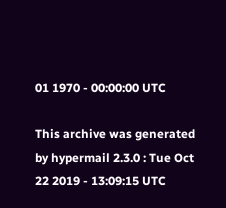01 1970 - 00:00:00 UTC

This archive was generated by hypermail 2.3.0 : Tue Oct 22 2019 - 13:09:15 UTC